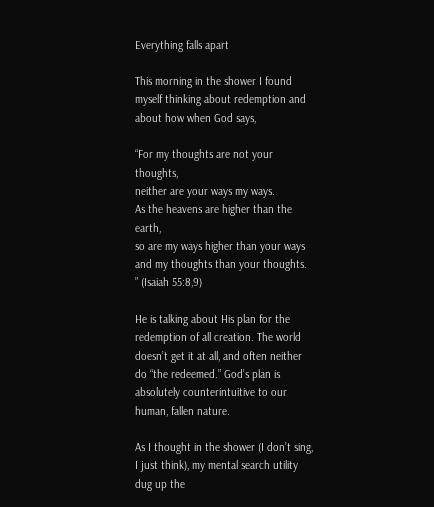Everything falls apart

This morning in the shower I found myself thinking about redemption and about how when God says,

“For my thoughts are not your thoughts,
neither are your ways my ways.
As the heavens are higher than the earth,
so are my ways higher than your ways
and my thoughts than your thoughts.
” (Isaiah 55:8,9)

He is talking about His plan for the redemption of all creation. The world doesn’t get it at all, and often neither do “the redeemed.” God’s plan is absolutely counterintuitive to our human, fallen nature.

As I thought in the shower (I don’t sing, I just think), my mental search utility dug up the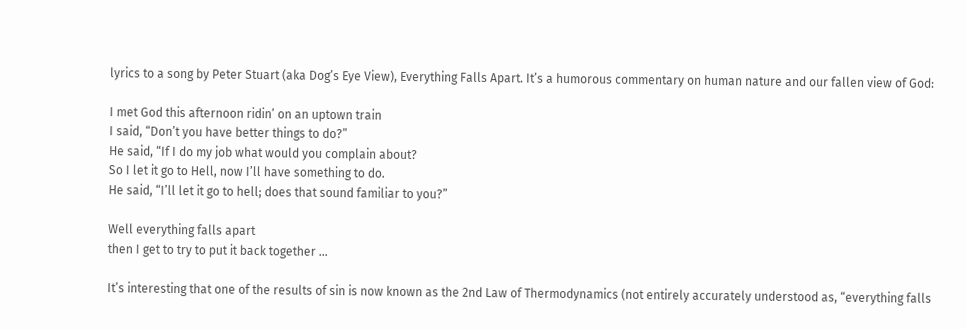lyrics to a song by Peter Stuart (aka Dog’s Eye View), Everything Falls Apart. It’s a humorous commentary on human nature and our fallen view of God:

I met God this afternoon ridin’ on an uptown train
I said, “Don’t you have better things to do?”
He said, “If I do my job what would you complain about?
So I let it go to Hell, now I’ll have something to do.
He said, “I’ll let it go to hell; does that sound familiar to you?”

Well everything falls apart
then I get to try to put it back together …

It’s interesting that one of the results of sin is now known as the 2nd Law of Thermodynamics (not entirely accurately understood as, “everything falls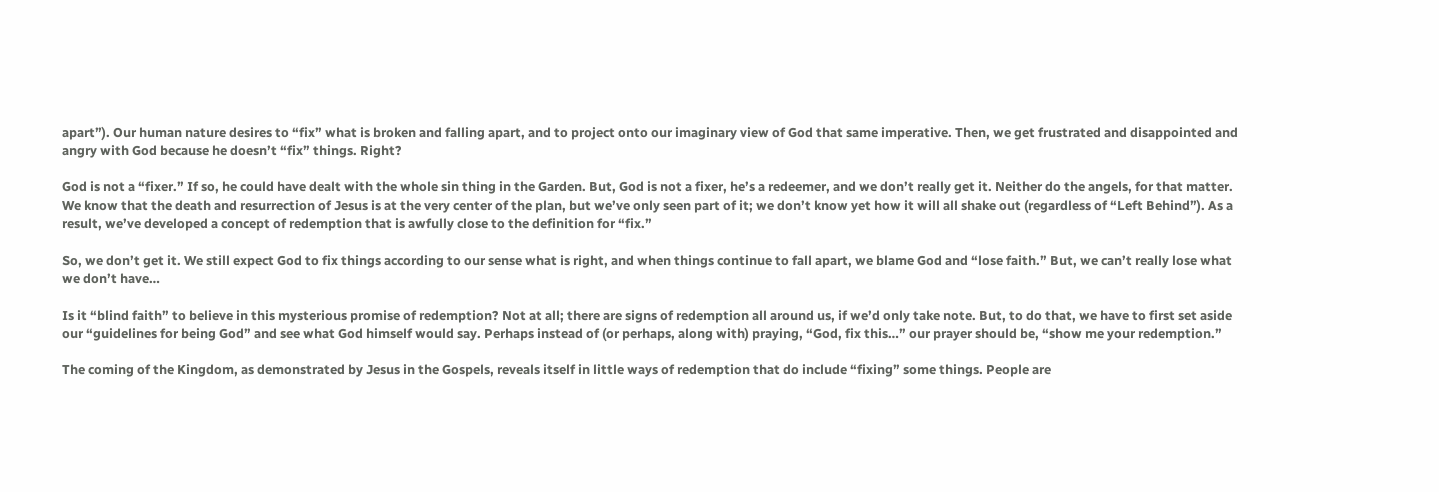apart”). Our human nature desires to “fix” what is broken and falling apart, and to project onto our imaginary view of God that same imperative. Then, we get frustrated and disappointed and angry with God because he doesn’t “fix” things. Right?

God is not a “fixer.” If so, he could have dealt with the whole sin thing in the Garden. But, God is not a fixer, he’s a redeemer, and we don’t really get it. Neither do the angels, for that matter. We know that the death and resurrection of Jesus is at the very center of the plan, but we’ve only seen part of it; we don’t know yet how it will all shake out (regardless of “Left Behind”). As a result, we’ve developed a concept of redemption that is awfully close to the definition for “fix.”

So, we don’t get it. We still expect God to fix things according to our sense what is right, and when things continue to fall apart, we blame God and “lose faith.” But, we can’t really lose what we don’t have…

Is it “blind faith” to believe in this mysterious promise of redemption? Not at all; there are signs of redemption all around us, if we’d only take note. But, to do that, we have to first set aside our “guidelines for being God” and see what God himself would say. Perhaps instead of (or perhaps, along with) praying, “God, fix this…” our prayer should be, “show me your redemption.”

The coming of the Kingdom, as demonstrated by Jesus in the Gospels, reveals itself in little ways of redemption that do include “fixing” some things. People are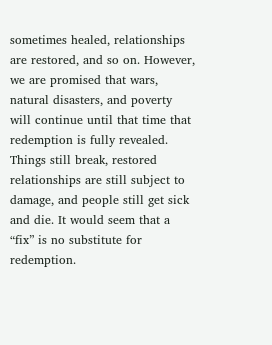sometimes healed, relationships are restored, and so on. However, we are promised that wars, natural disasters, and poverty will continue until that time that redemption is fully revealed. Things still break, restored relationships are still subject to damage, and people still get sick and die. It would seem that a “fix” is no substitute for redemption.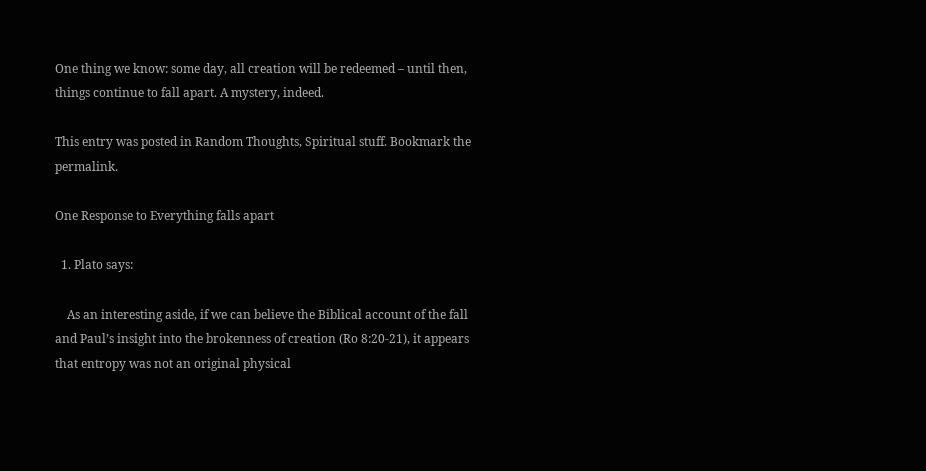One thing we know: some day, all creation will be redeemed – until then, things continue to fall apart. A mystery, indeed.

This entry was posted in Random Thoughts, Spiritual stuff. Bookmark the permalink.

One Response to Everything falls apart

  1. Plato says:

    As an interesting aside, if we can believe the Biblical account of the fall and Paul’s insight into the brokenness of creation (Ro 8:20-21), it appears that entropy was not an original physical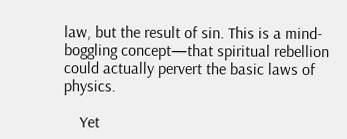law, but the result of sin. This is a mind-boggling concept—that spiritual rebellion could actually pervert the basic laws of physics.

    Yet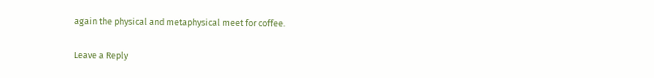again the physical and metaphysical meet for coffee.

Leave a Reply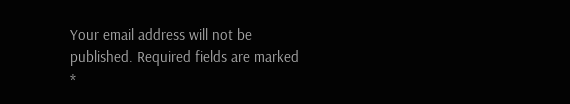Your email address will not be published. Required fields are marked *